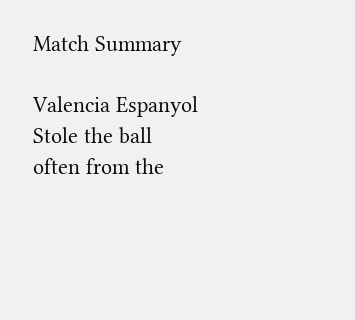Match Summary

Valencia Espanyol
Stole the ball often from the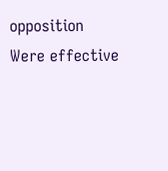opposition
Were effective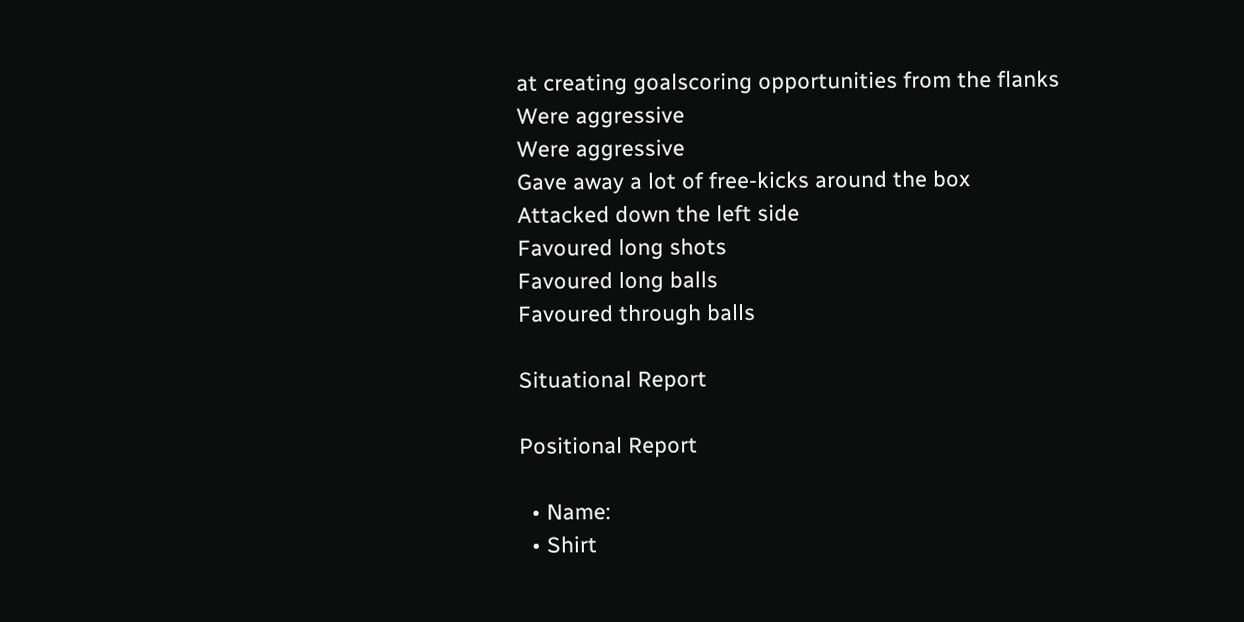at creating goalscoring opportunities from the flanks
Were aggressive
Were aggressive
Gave away a lot of free-kicks around the box
Attacked down the left side
Favoured long shots
Favoured long balls
Favoured through balls

Situational Report

Positional Report

  • Name:
  • Shirt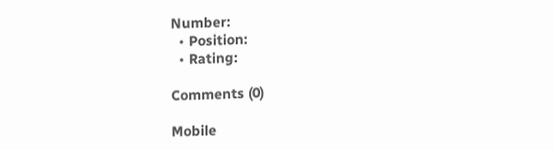Number:
  • Position:
  • Rating:

Comments (0)

Mobile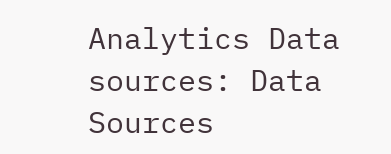Analytics Data sources: Data Sources